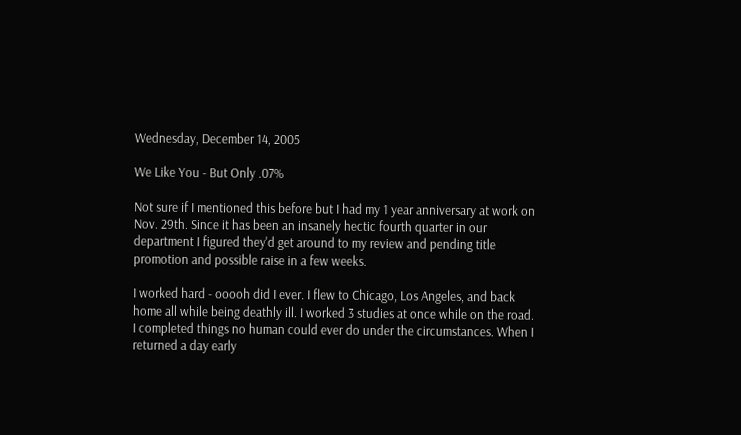Wednesday, December 14, 2005

We Like You - But Only .07%

Not sure if I mentioned this before but I had my 1 year anniversary at work on Nov. 29th. Since it has been an insanely hectic fourth quarter in our department I figured they'd get around to my review and pending title promotion and possible raise in a few weeks.

I worked hard - ooooh did I ever. I flew to Chicago, Los Angeles, and back home all while being deathly ill. I worked 3 studies at once while on the road. I completed things no human could ever do under the circumstances. When I returned a day early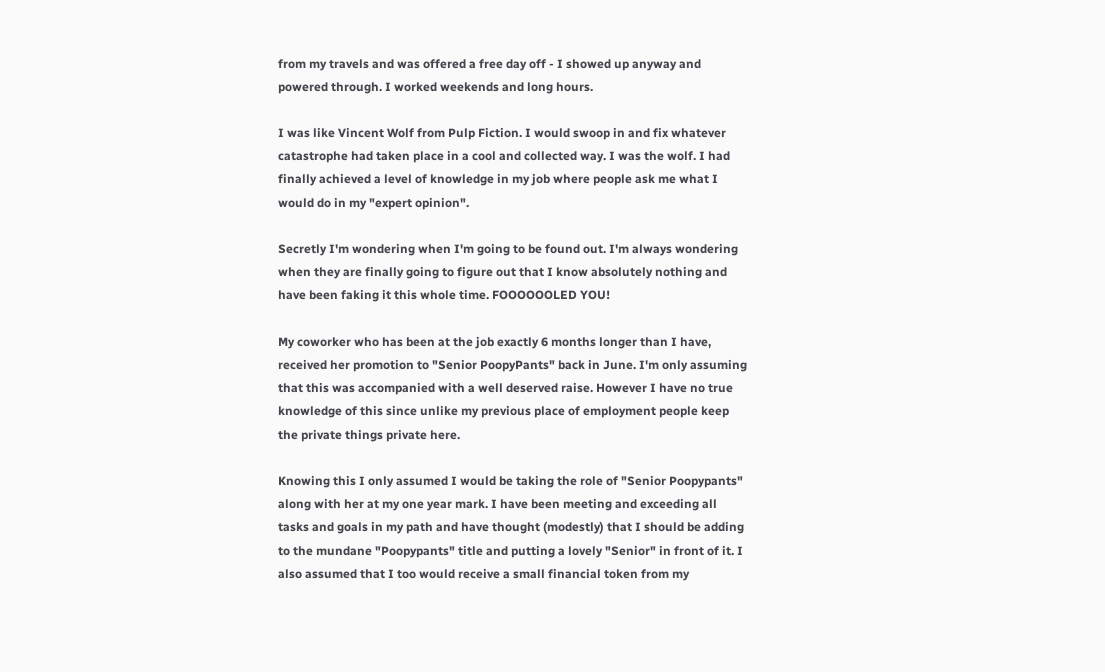from my travels and was offered a free day off - I showed up anyway and powered through. I worked weekends and long hours.

I was like Vincent Wolf from Pulp Fiction. I would swoop in and fix whatever catastrophe had taken place in a cool and collected way. I was the wolf. I had finally achieved a level of knowledge in my job where people ask me what I would do in my "expert opinion".

Secretly I'm wondering when I'm going to be found out. I'm always wondering when they are finally going to figure out that I know absolutely nothing and have been faking it this whole time. FOOOOOOLED YOU!

My coworker who has been at the job exactly 6 months longer than I have, received her promotion to "Senior PoopyPants" back in June. I'm only assuming that this was accompanied with a well deserved raise. However I have no true knowledge of this since unlike my previous place of employment people keep the private things private here.

Knowing this I only assumed I would be taking the role of "Senior Poopypants" along with her at my one year mark. I have been meeting and exceeding all tasks and goals in my path and have thought (modestly) that I should be adding to the mundane "Poopypants" title and putting a lovely "Senior" in front of it. I also assumed that I too would receive a small financial token from my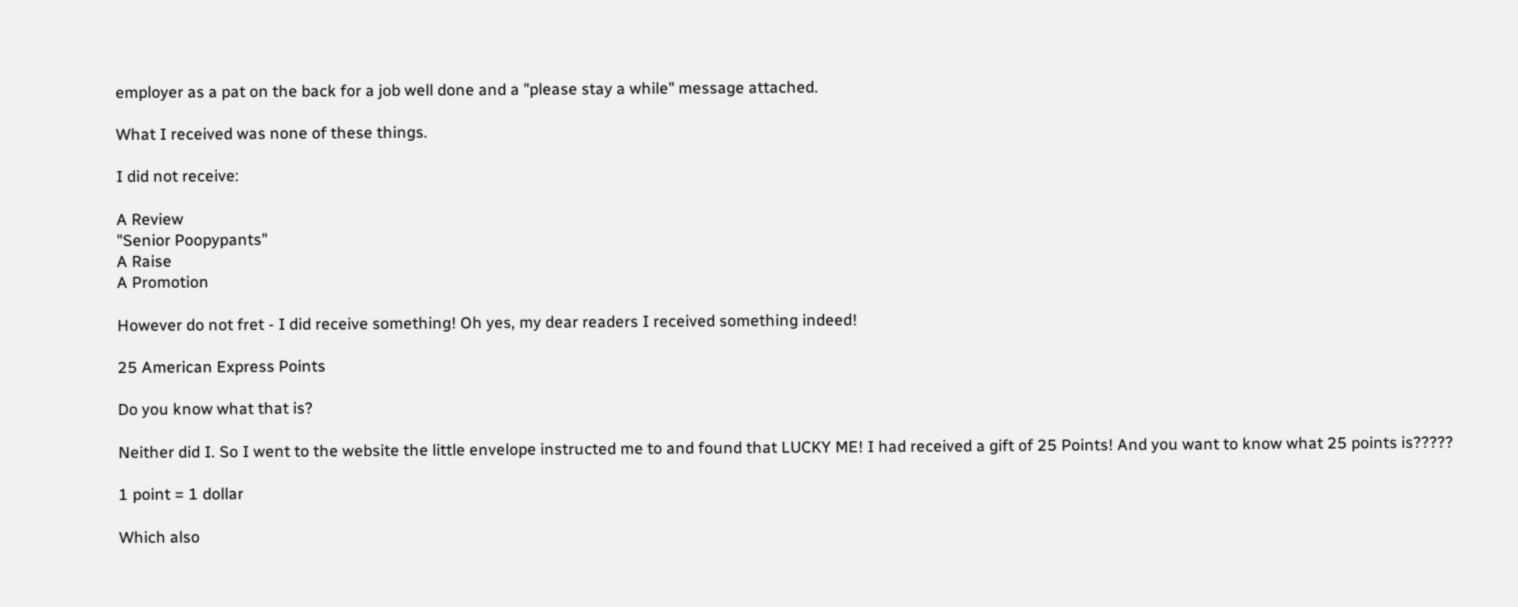employer as a pat on the back for a job well done and a "please stay a while" message attached.

What I received was none of these things.

I did not receive:

A Review
"Senior Poopypants"
A Raise
A Promotion

However do not fret - I did receive something! Oh yes, my dear readers I received something indeed!

25 American Express Points

Do you know what that is?

Neither did I. So I went to the website the little envelope instructed me to and found that LUCKY ME! I had received a gift of 25 Points! And you want to know what 25 points is?????

1 point = 1 dollar

Which also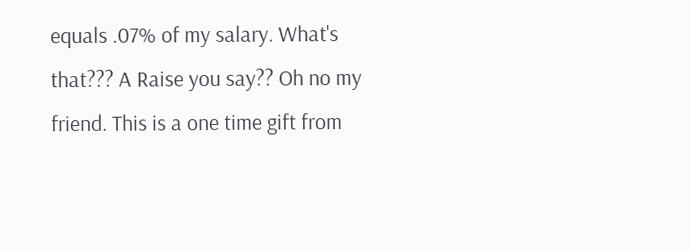equals .07% of my salary. What's that??? A Raise you say?? Oh no my friend. This is a one time gift from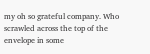my oh so grateful company. Who scrawled across the top of the envelope in some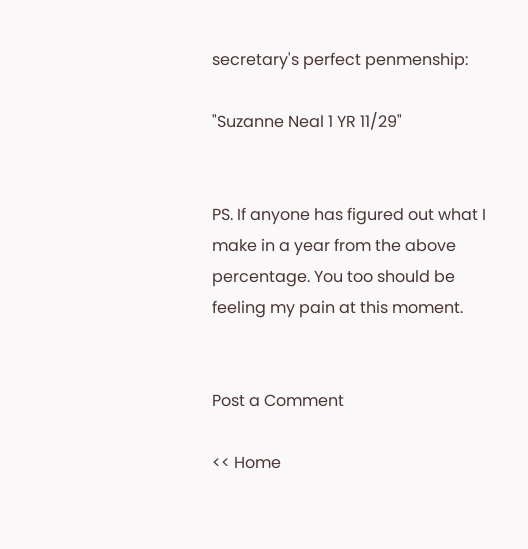secretary's perfect penmenship:

"Suzanne Neal 1 YR 11/29"


PS. If anyone has figured out what I make in a year from the above percentage. You too should be feeling my pain at this moment.


Post a Comment

<< Home